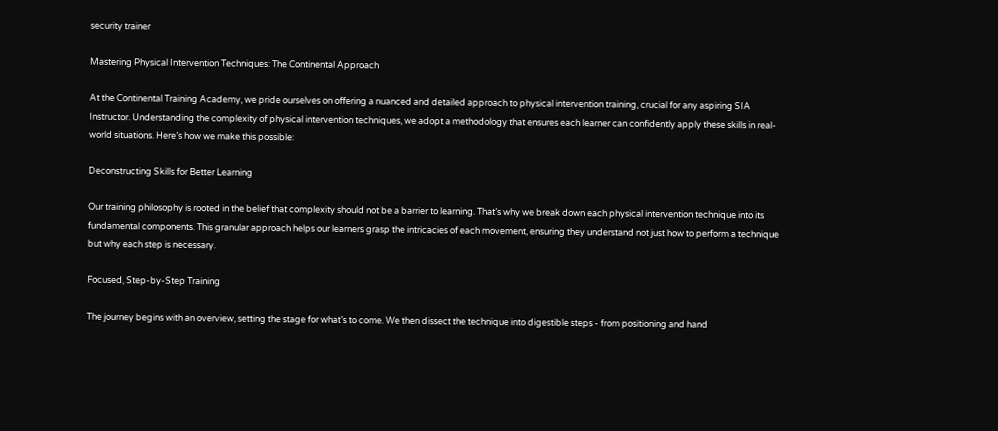security trainer

Mastering Physical Intervention Techniques: The Continental Approach

At the Continental Training Academy, we pride ourselves on offering a nuanced and detailed approach to physical intervention training, crucial for any aspiring SIA Instructor. Understanding the complexity of physical intervention techniques, we adopt a methodology that ensures each learner can confidently apply these skills in real-world situations. Here’s how we make this possible:

Deconstructing Skills for Better Learning

Our training philosophy is rooted in the belief that complexity should not be a barrier to learning. That’s why we break down each physical intervention technique into its fundamental components. This granular approach helps our learners grasp the intricacies of each movement, ensuring they understand not just how to perform a technique but why each step is necessary.

Focused, Step-by-Step Training

The journey begins with an overview, setting the stage for what’s to come. We then dissect the technique into digestible steps - from positioning and hand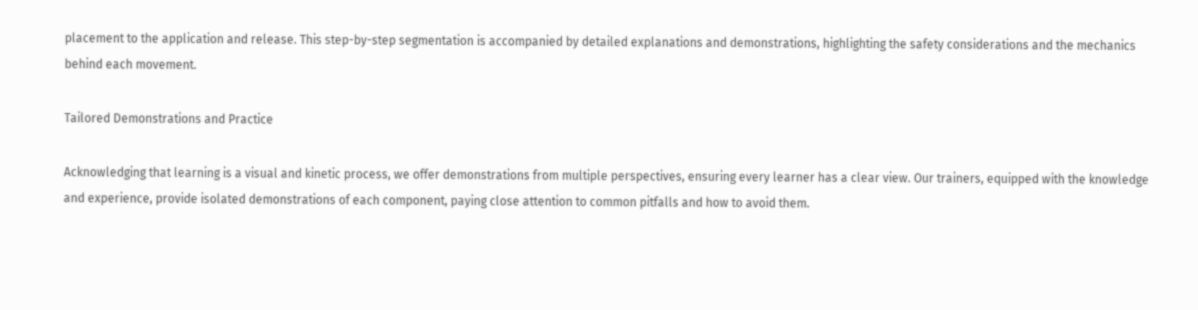placement to the application and release. This step-by-step segmentation is accompanied by detailed explanations and demonstrations, highlighting the safety considerations and the mechanics behind each movement.

Tailored Demonstrations and Practice

Acknowledging that learning is a visual and kinetic process, we offer demonstrations from multiple perspectives, ensuring every learner has a clear view. Our trainers, equipped with the knowledge and experience, provide isolated demonstrations of each component, paying close attention to common pitfalls and how to avoid them.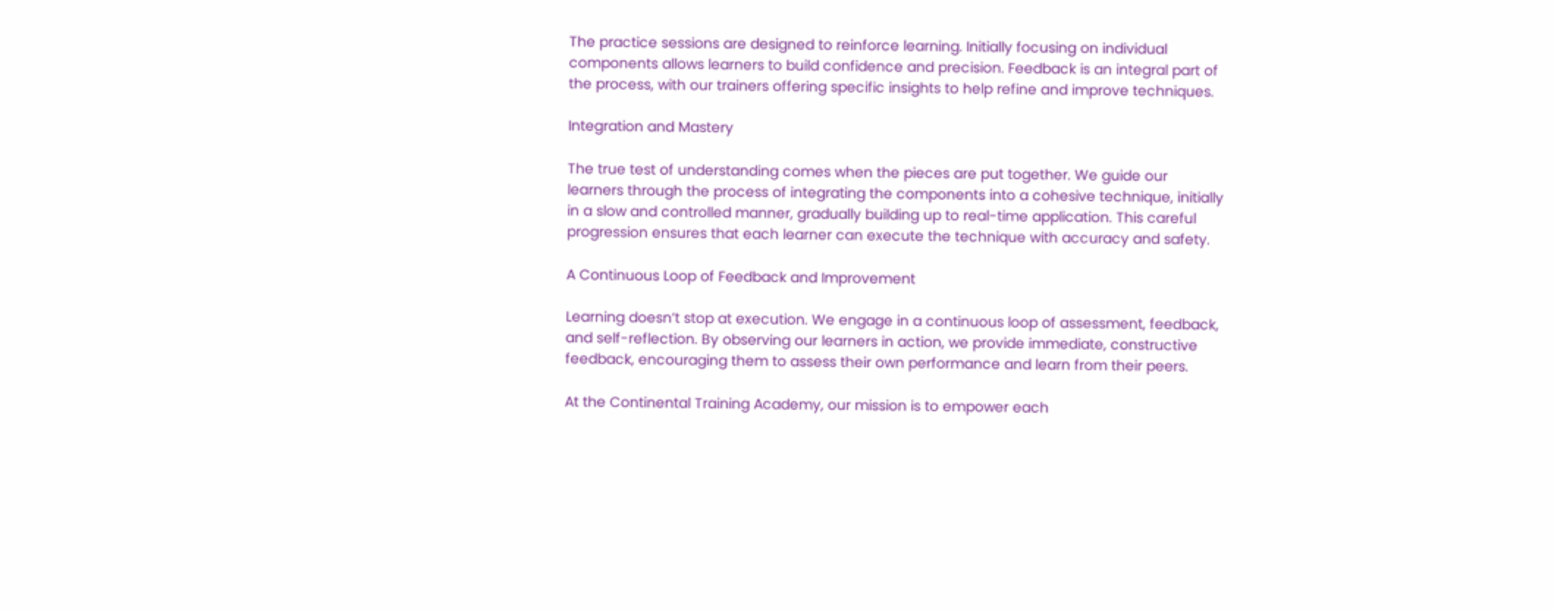The practice sessions are designed to reinforce learning. Initially focusing on individual components allows learners to build confidence and precision. Feedback is an integral part of the process, with our trainers offering specific insights to help refine and improve techniques.

Integration and Mastery

The true test of understanding comes when the pieces are put together. We guide our learners through the process of integrating the components into a cohesive technique, initially in a slow and controlled manner, gradually building up to real-time application. This careful progression ensures that each learner can execute the technique with accuracy and safety.

A Continuous Loop of Feedback and Improvement

Learning doesn’t stop at execution. We engage in a continuous loop of assessment, feedback, and self-reflection. By observing our learners in action, we provide immediate, constructive feedback, encouraging them to assess their own performance and learn from their peers.

At the Continental Training Academy, our mission is to empower each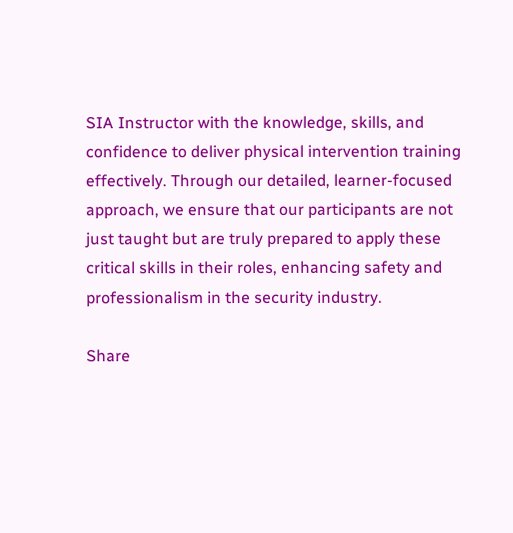SIA Instructor with the knowledge, skills, and confidence to deliver physical intervention training effectively. Through our detailed, learner-focused approach, we ensure that our participants are not just taught but are truly prepared to apply these critical skills in their roles, enhancing safety and professionalism in the security industry.

Share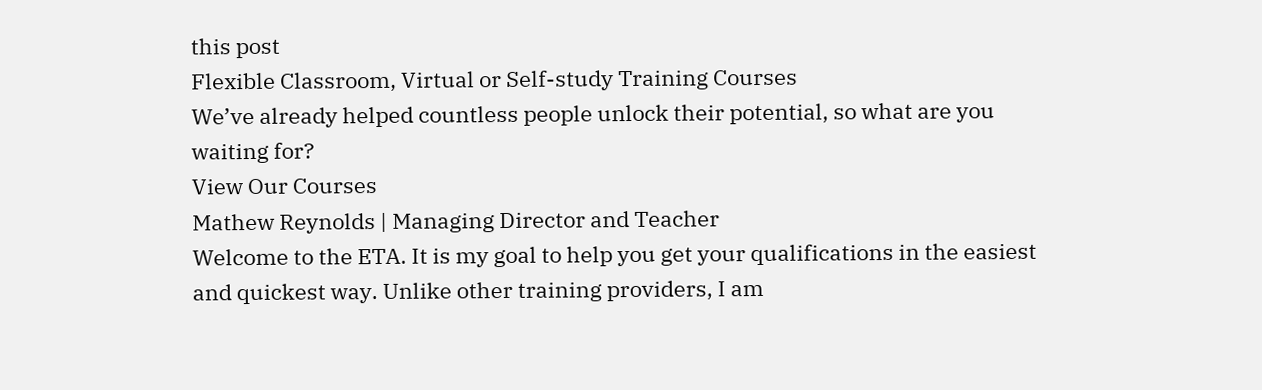this post
Flexible Classroom, Virtual or Self-study Training Courses
We’ve already helped countless people unlock their potential, so what are you waiting for?
View Our Courses
Mathew Reynolds | Managing Director and Teacher
Welcome to the ETA. It is my goal to help you get your qualifications in the easiest and quickest way. Unlike other training providers, I am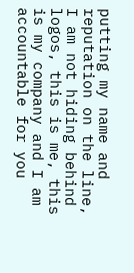putting my name and reputation on the line, I am not hiding behind logos, this is me, this is my company and I am accountable for you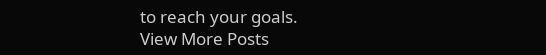to reach your goals.
View More Posts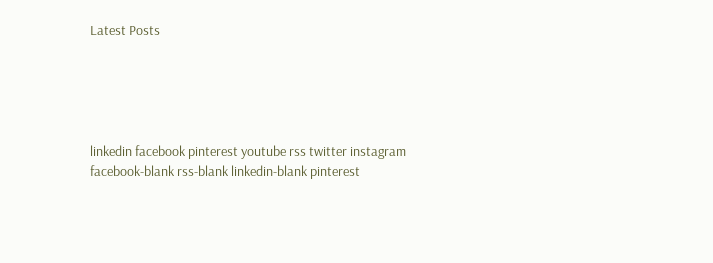Latest Posts





linkedin facebook pinterest youtube rss twitter instagram facebook-blank rss-blank linkedin-blank pinterest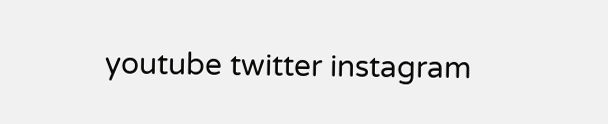youtube twitter instagram